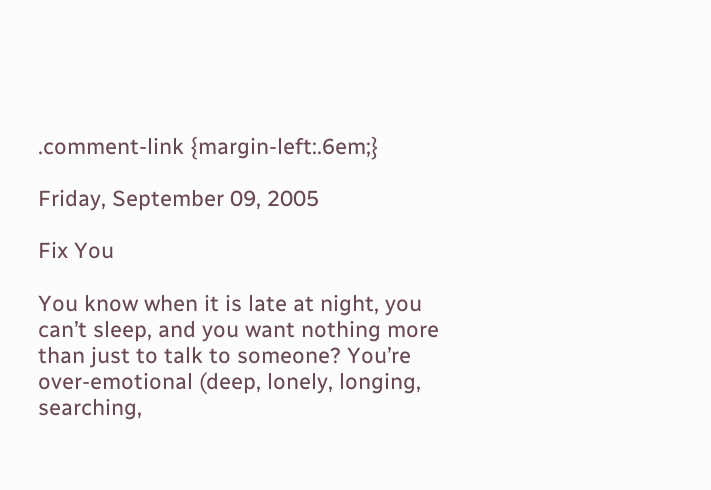.comment-link {margin-left:.6em;}

Friday, September 09, 2005

Fix You

You know when it is late at night, you can’t sleep, and you want nothing more than just to talk to someone? You’re over-emotional (deep, lonely, longing, searching,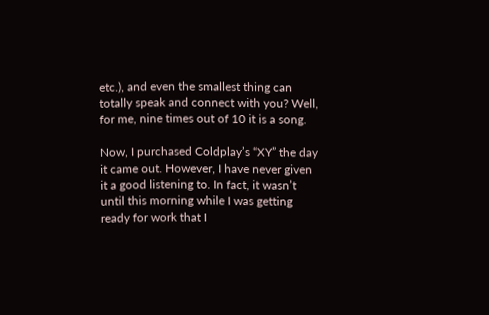etc.), and even the smallest thing can totally speak and connect with you? Well, for me, nine times out of 10 it is a song.

Now, I purchased Coldplay’s “XY” the day it came out. However, I have never given it a good listening to. In fact, it wasn’t until this morning while I was getting ready for work that I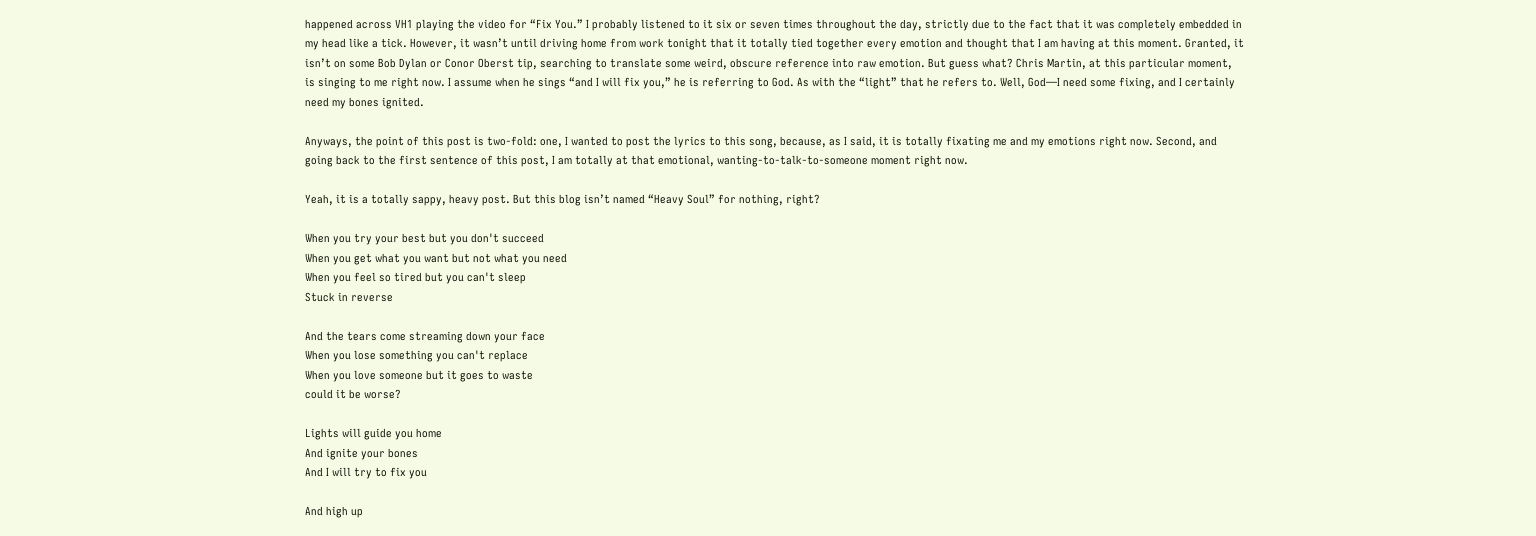happened across VH1 playing the video for “Fix You.” I probably listened to it six or seven times throughout the day, strictly due to the fact that it was completely embedded in my head like a tick. However, it wasn’t until driving home from work tonight that it totally tied together every emotion and thought that I am having at this moment. Granted, it isn’t on some Bob Dylan or Conor Oberst tip, searching to translate some weird, obscure reference into raw emotion. But guess what? Chris Martin, at this particular moment, is singing to me right now. I assume when he sings “and I will fix you,” he is referring to God. As with the “light” that he refers to. Well, God—I need some fixing, and I certainly need my bones ignited.

Anyways, the point of this post is two-fold: one, I wanted to post the lyrics to this song, because, as I said, it is totally fixating me and my emotions right now. Second, and going back to the first sentence of this post, I am totally at that emotional, wanting-to-talk-to-someone moment right now.

Yeah, it is a totally sappy, heavy post. But this blog isn’t named “Heavy Soul” for nothing, right?

When you try your best but you don't succeed
When you get what you want but not what you need
When you feel so tired but you can't sleep
Stuck in reverse

And the tears come streaming down your face
When you lose something you can't replace
When you love someone but it goes to waste
could it be worse?

Lights will guide you home
And ignite your bones
And I will try to fix you

And high up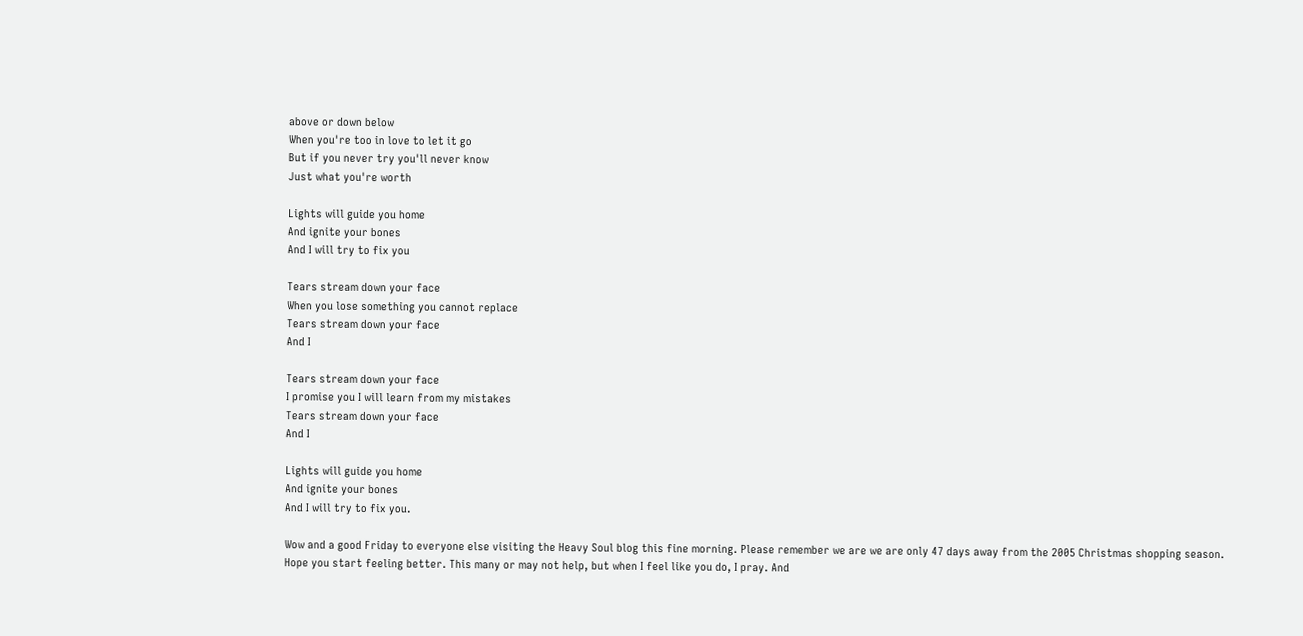above or down below
When you're too in love to let it go
But if you never try you'll never know
Just what you're worth

Lights will guide you home
And ignite your bones
And I will try to fix you

Tears stream down your face
When you lose something you cannot replace
Tears stream down your face
And I

Tears stream down your face
I promise you I will learn from my mistakes
Tears stream down your face
And I

Lights will guide you home
And ignite your bones
And I will try to fix you.

Wow and a good Friday to everyone else visiting the Heavy Soul blog this fine morning. Please remember we are we are only 47 days away from the 2005 Christmas shopping season.
Hope you start feeling better. This many or may not help, but when I feel like you do, I pray. And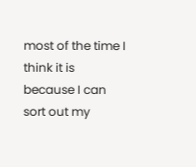most of the time I think it is because I can sort out my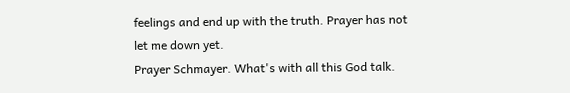feelings and end up with the truth. Prayer has not let me down yet.
Prayer Schmayer. What's with all this God talk.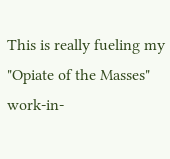This is really fueling my "Opiate of the Masses" work-in-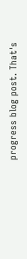progress blog post. That's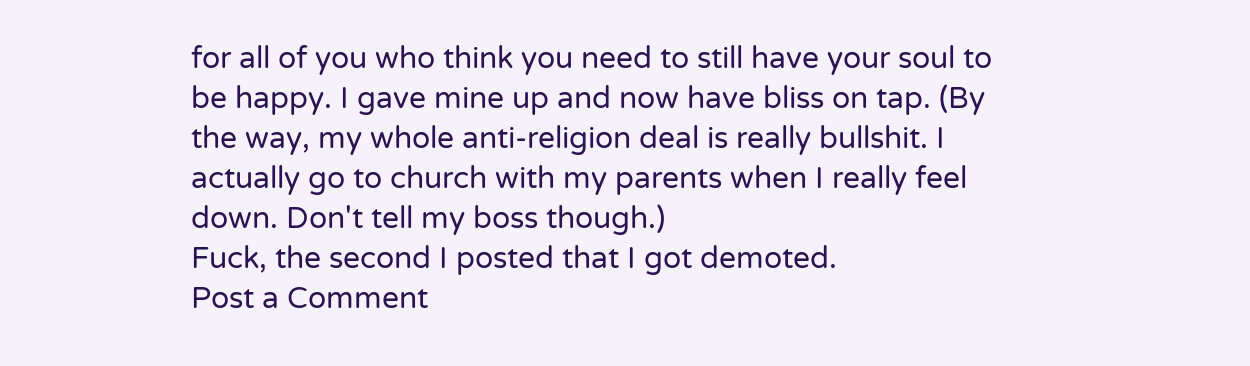for all of you who think you need to still have your soul to be happy. I gave mine up and now have bliss on tap. (By the way, my whole anti-religion deal is really bullshit. I actually go to church with my parents when I really feel down. Don't tell my boss though.)
Fuck, the second I posted that I got demoted.
Post a Comment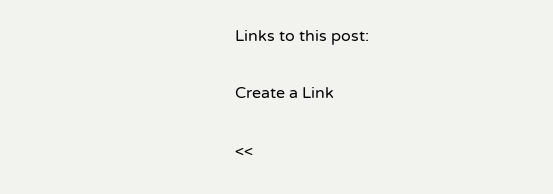Links to this post:

Create a Link

<<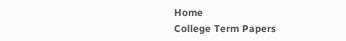Home
College Term Papers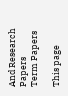And Research Papers
Term Papers

This page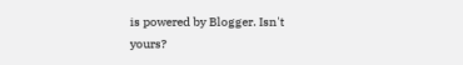is powered by Blogger. Isn't yours?